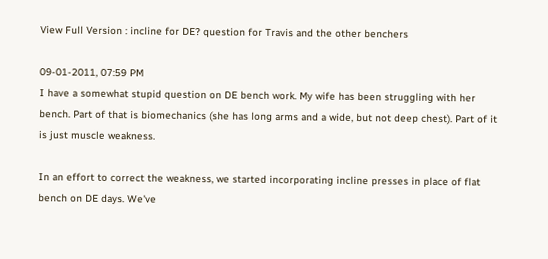View Full Version : incline for DE? question for Travis and the other benchers

09-01-2011, 07:59 PM
I have a somewhat stupid question on DE bench work. My wife has been struggling with her bench. Part of that is biomechanics (she has long arms and a wide, but not deep chest). Part of it is just muscle weakness.

In an effort to correct the weakness, we started incorporating incline presses in place of flat bench on DE days. We've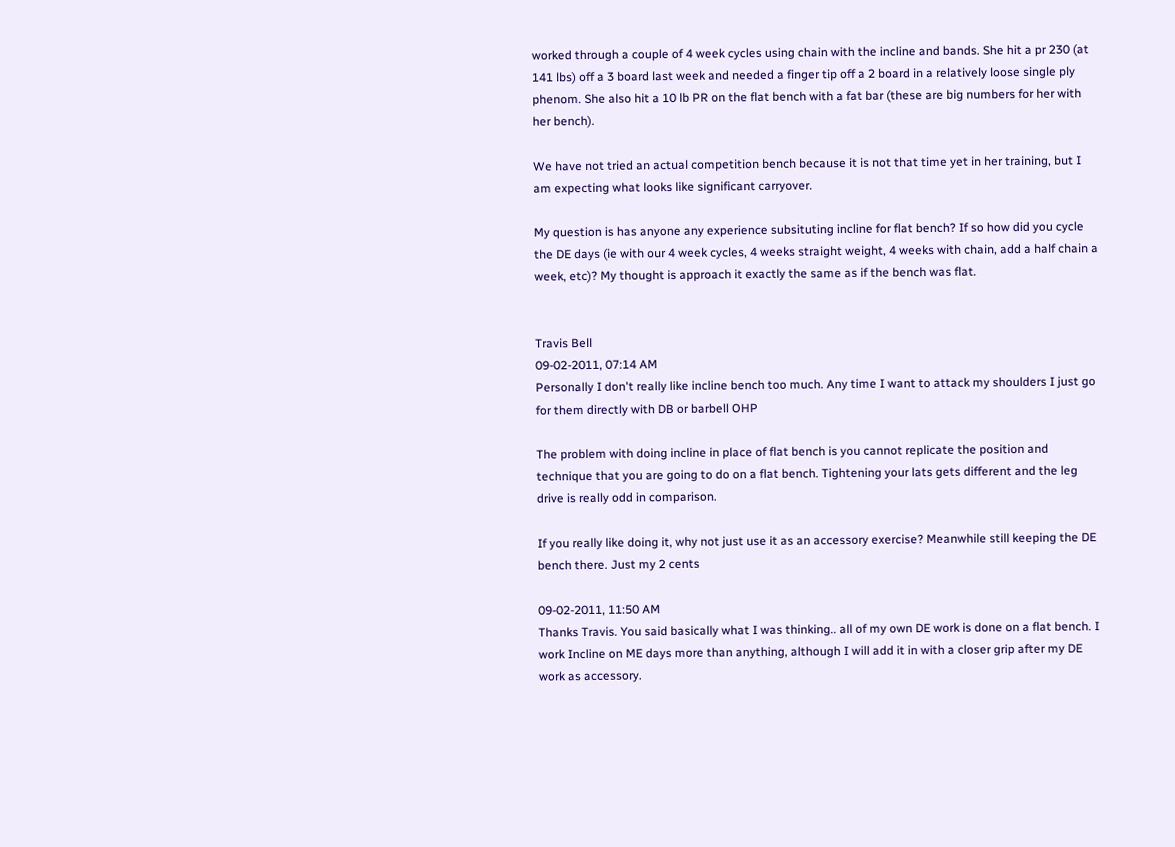worked through a couple of 4 week cycles using chain with the incline and bands. She hit a pr 230 (at 141 lbs) off a 3 board last week and needed a finger tip off a 2 board in a relatively loose single ply phenom. She also hit a 10 lb PR on the flat bench with a fat bar (these are big numbers for her with her bench).

We have not tried an actual competition bench because it is not that time yet in her training, but I am expecting what looks like significant carryover.

My question is has anyone any experience subsituting incline for flat bench? If so how did you cycle the DE days (ie with our 4 week cycles, 4 weeks straight weight, 4 weeks with chain, add a half chain a week, etc)? My thought is approach it exactly the same as if the bench was flat.


Travis Bell
09-02-2011, 07:14 AM
Personally I don't really like incline bench too much. Any time I want to attack my shoulders I just go for them directly with DB or barbell OHP

The problem with doing incline in place of flat bench is you cannot replicate the position and technique that you are going to do on a flat bench. Tightening your lats gets different and the leg drive is really odd in comparison.

If you really like doing it, why not just use it as an accessory exercise? Meanwhile still keeping the DE bench there. Just my 2 cents

09-02-2011, 11:50 AM
Thanks Travis. You said basically what I was thinking.. all of my own DE work is done on a flat bench. I work Incline on ME days more than anything, although I will add it in with a closer grip after my DE work as accessory.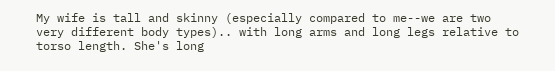My wife is tall and skinny (especially compared to me--we are two very different body types).. with long arms and long legs relative to torso length. She's long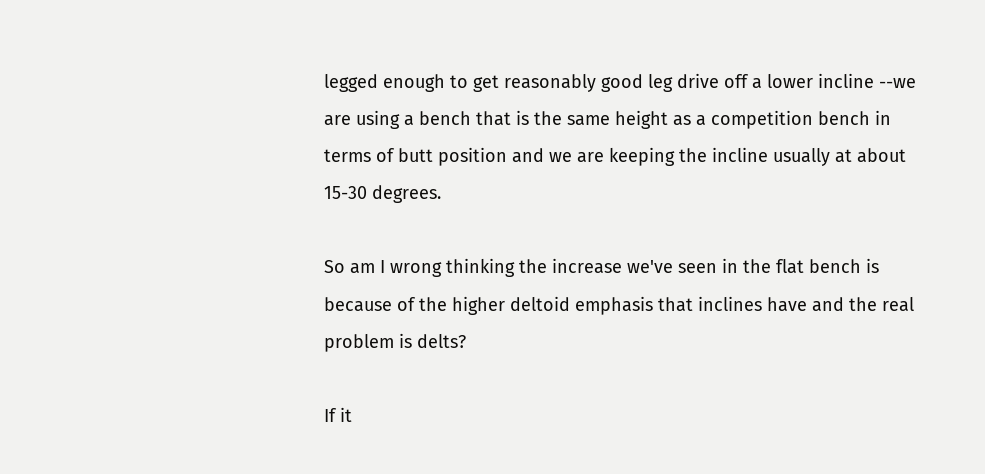legged enough to get reasonably good leg drive off a lower incline --we are using a bench that is the same height as a competition bench in terms of butt position and we are keeping the incline usually at about 15-30 degrees.

So am I wrong thinking the increase we've seen in the flat bench is because of the higher deltoid emphasis that inclines have and the real problem is delts?

If it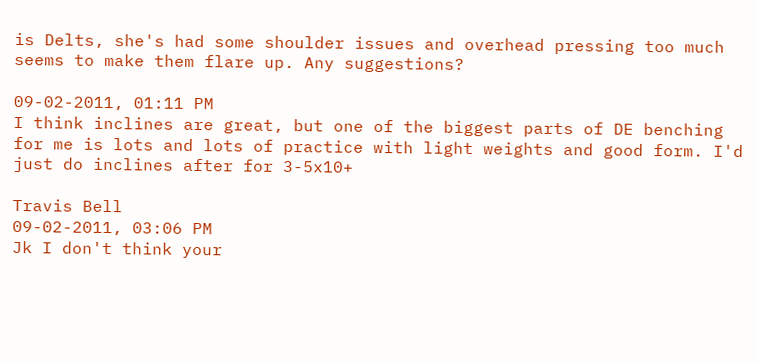is Delts, she's had some shoulder issues and overhead pressing too much seems to make them flare up. Any suggestions?

09-02-2011, 01:11 PM
I think inclines are great, but one of the biggest parts of DE benching for me is lots and lots of practice with light weights and good form. I'd just do inclines after for 3-5x10+

Travis Bell
09-02-2011, 03:06 PM
Jk I don't think your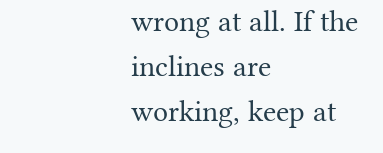wrong at all. If the inclines are working, keep at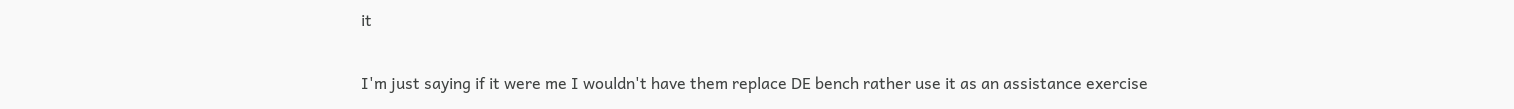it

I'm just saying if it were me I wouldn't have them replace DE bench rather use it as an assistance exercise